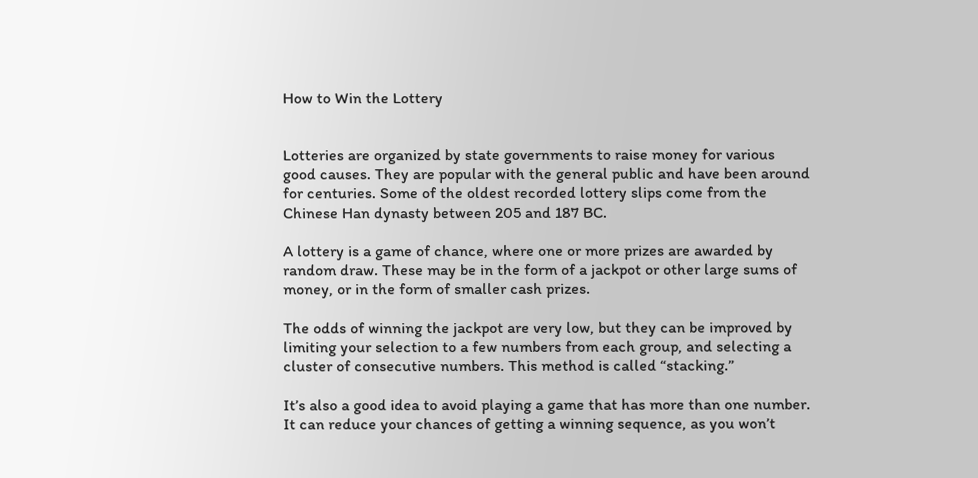How to Win the Lottery


Lotteries are organized by state governments to raise money for various good causes. They are popular with the general public and have been around for centuries. Some of the oldest recorded lottery slips come from the Chinese Han dynasty between 205 and 187 BC.

A lottery is a game of chance, where one or more prizes are awarded by random draw. These may be in the form of a jackpot or other large sums of money, or in the form of smaller cash prizes.

The odds of winning the jackpot are very low, but they can be improved by limiting your selection to a few numbers from each group, and selecting a cluster of consecutive numbers. This method is called “stacking.”

It’s also a good idea to avoid playing a game that has more than one number. It can reduce your chances of getting a winning sequence, as you won’t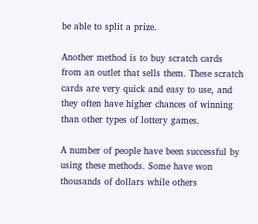be able to split a prize.

Another method is to buy scratch cards from an outlet that sells them. These scratch cards are very quick and easy to use, and they often have higher chances of winning than other types of lottery games.

A number of people have been successful by using these methods. Some have won thousands of dollars while others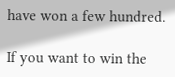have won a few hundred.

If you want to win the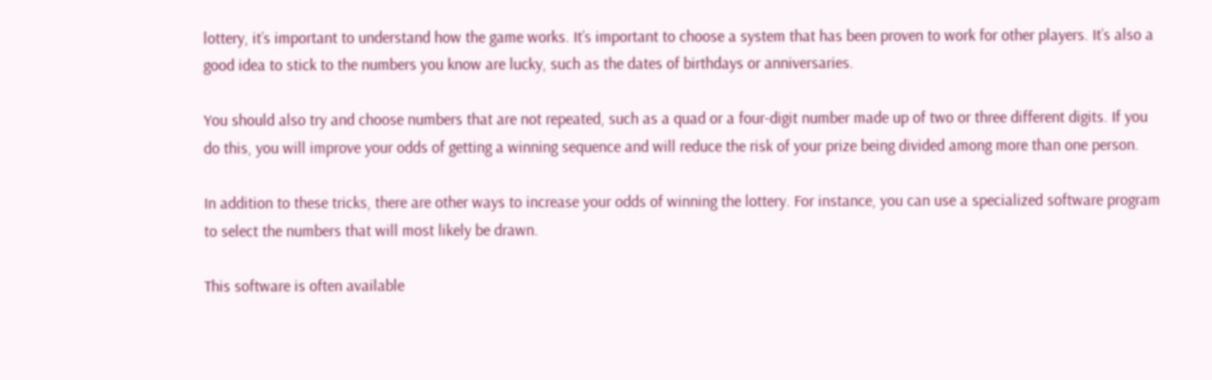lottery, it’s important to understand how the game works. It’s important to choose a system that has been proven to work for other players. It’s also a good idea to stick to the numbers you know are lucky, such as the dates of birthdays or anniversaries.

You should also try and choose numbers that are not repeated, such as a quad or a four-digit number made up of two or three different digits. If you do this, you will improve your odds of getting a winning sequence and will reduce the risk of your prize being divided among more than one person.

In addition to these tricks, there are other ways to increase your odds of winning the lottery. For instance, you can use a specialized software program to select the numbers that will most likely be drawn.

This software is often available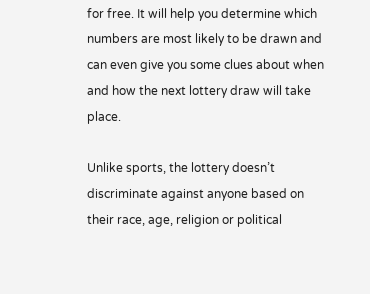for free. It will help you determine which numbers are most likely to be drawn and can even give you some clues about when and how the next lottery draw will take place.

Unlike sports, the lottery doesn’t discriminate against anyone based on their race, age, religion or political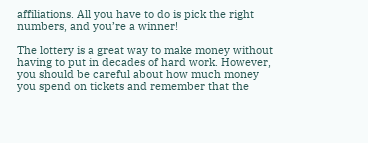affiliations. All you have to do is pick the right numbers, and you’re a winner!

The lottery is a great way to make money without having to put in decades of hard work. However, you should be careful about how much money you spend on tickets and remember that the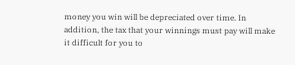money you win will be depreciated over time. In addition, the tax that your winnings must pay will make it difficult for you to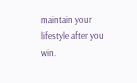maintain your lifestyle after you win.